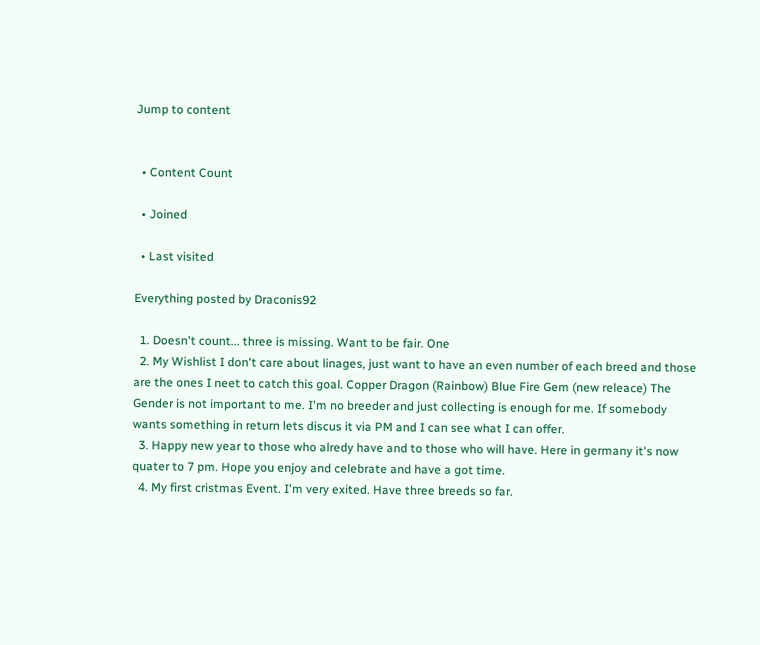Jump to content


  • Content Count

  • Joined

  • Last visited

Everything posted by Draconis92

  1. Doesn't count... three is missing. Want to be fair. One
  2. My Wishlist I don't care about linages, just want to have an even number of each breed and those are the ones I neet to catch this goal. Copper Dragon (Rainbow) Blue Fire Gem (new releace) The Gender is not important to me. I'm no breeder and just collecting is enough for me. If somebody wants something in return lets discus it via PM and I can see what I can offer.
  3. Happy new year to those who alredy have and to those who will have. Here in germany it's now quater to 7 pm. Hope you enjoy and celebrate and have a got time.
  4. My first cristmas Event. I'm very exited. Have three breeds so far.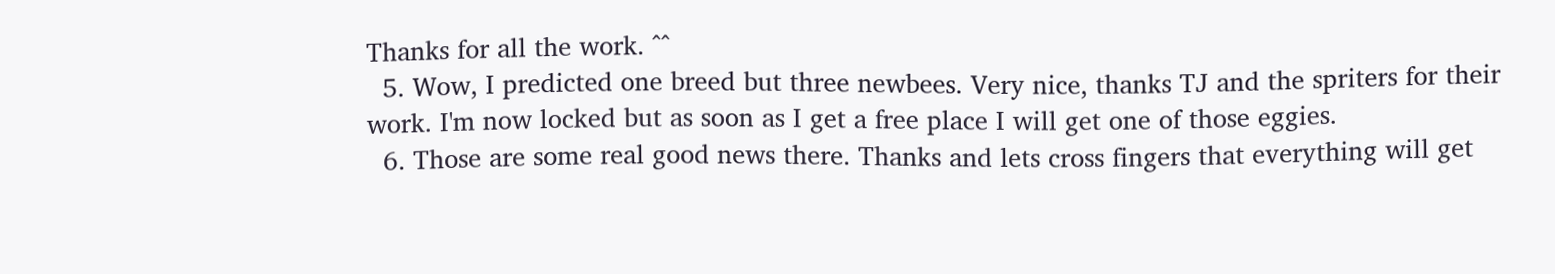Thanks for all the work. ^^
  5. Wow, I predicted one breed but three newbees. Very nice, thanks TJ and the spriters for their work. I'm now locked but as soon as I get a free place I will get one of those eggies.
  6. Those are some real good news there. Thanks and lets cross fingers that everything will get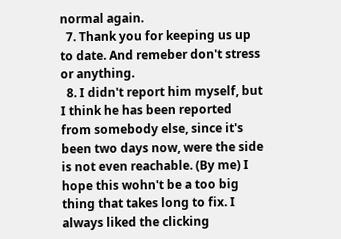normal again.
  7. Thank you for keeping us up to date. And remeber don't stress or anything.
  8. I didn't report him myself, but I think he has been reported from somebody else, since it's been two days now, were the side is not even reachable. (By me) I hope this wohn't be a too big thing that takes long to fix. I always liked the clicking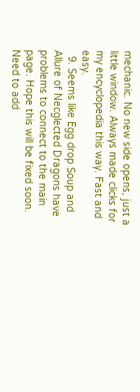mechanic. No new side opens, just a little window. Always made clicks for my encyclopedia this way. Fast and easy.
  9. Seems like Egg drop Soup and Allure of Necglected Dragons have problems to connect to the main page. Hope this will be fixed soon. Need to add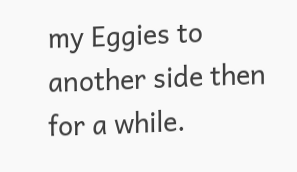my Eggies to another side then for a while.